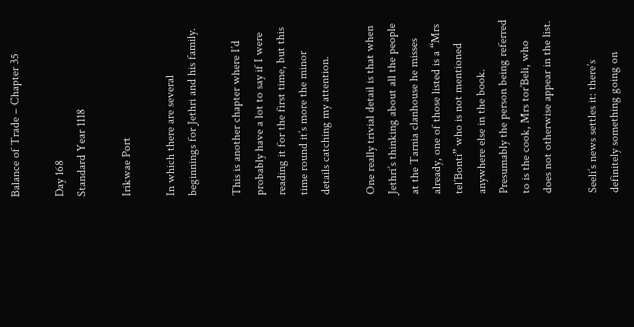Balance of Trade – Chapter 35

Day 168
Standard Year 1118

Irikwae Port

In which there are several beginnings for Jethri and his family.

This is another chapter where I’d probably have a lot to say if I were reading it for the first time, but this time round it’s more the minor details catching my attention.

One really trivial detail is that when Jethri’s thinking about all the people at the Tarnia clanhouse he misses already, one of those listed is a “Mrs tel’Bonti” who is not mentioned anywhere else in the book. Presumably the person being referred to is the cook, Mrs tor’Beli, who does not otherwise appear in the list.

Seeli’s news settles it: there’s definitely something going on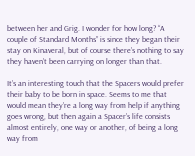between her and Grig. I wonder for how long? “A couple of Standard Months” is since they began their stay on Kinaveral, but of course there’s nothing to say they haven’t been carrying on longer than that.

It’s an interesting touch that the Spacers would prefer their baby to be born in space. Seems to me that would mean they’re a long way from help if anything goes wrong, but then again a Spacer’s life consists almost entirely, one way or another, of being a long way from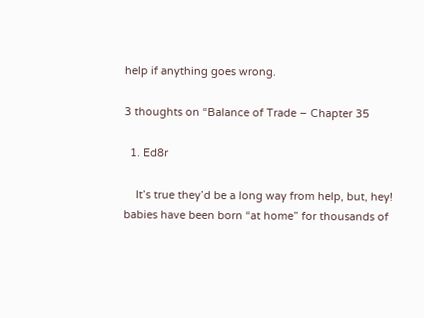help if anything goes wrong.

3 thoughts on “Balance of Trade – Chapter 35

  1. Ed8r

    It’s true they’d be a long way from help, but, hey! babies have been born “at home” for thousands of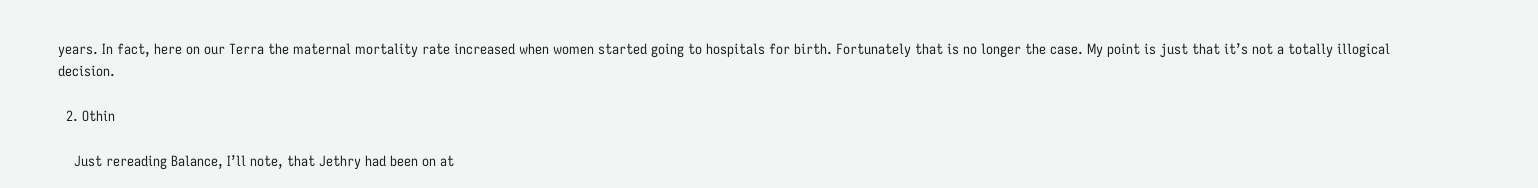years. In fact, here on our Terra the maternal mortality rate increased when women started going to hospitals for birth. Fortunately that is no longer the case. My point is just that it’s not a totally illogical decision.

  2. Othin

    Just rereading Balance, I’ll note, that Jethry had been on at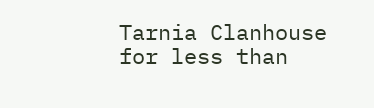Tarnia Clanhouse for less than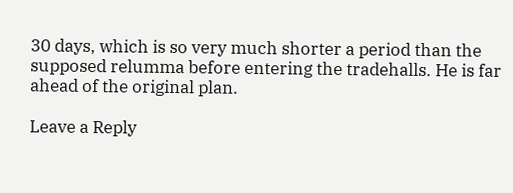30 days, which is so very much shorter a period than the supposed relumma before entering the tradehalls. He is far ahead of the original plan.

Leave a Reply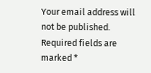Your email address will not be published. Required fields are marked *